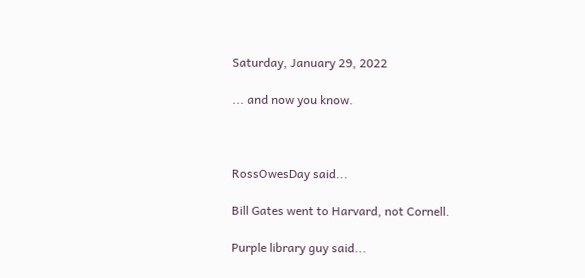Saturday, January 29, 2022

... and now you know.



RossOwesDay said...

Bill Gates went to Harvard, not Cornell.

Purple library guy said...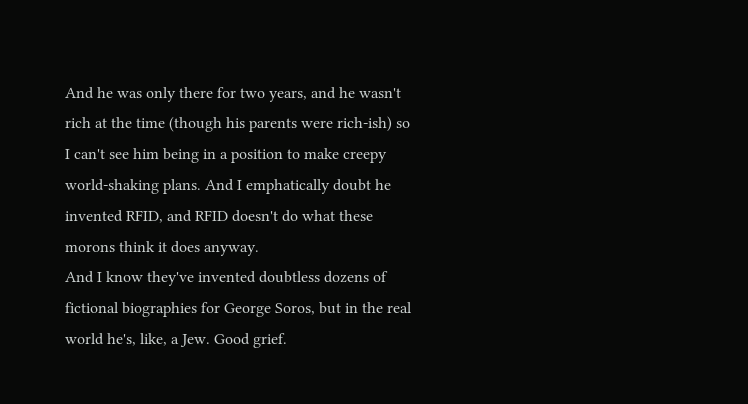And he was only there for two years, and he wasn't rich at the time (though his parents were rich-ish) so I can't see him being in a position to make creepy world-shaking plans. And I emphatically doubt he invented RFID, and RFID doesn't do what these morons think it does anyway.
And I know they've invented doubtless dozens of fictional biographies for George Soros, but in the real world he's, like, a Jew. Good grief.